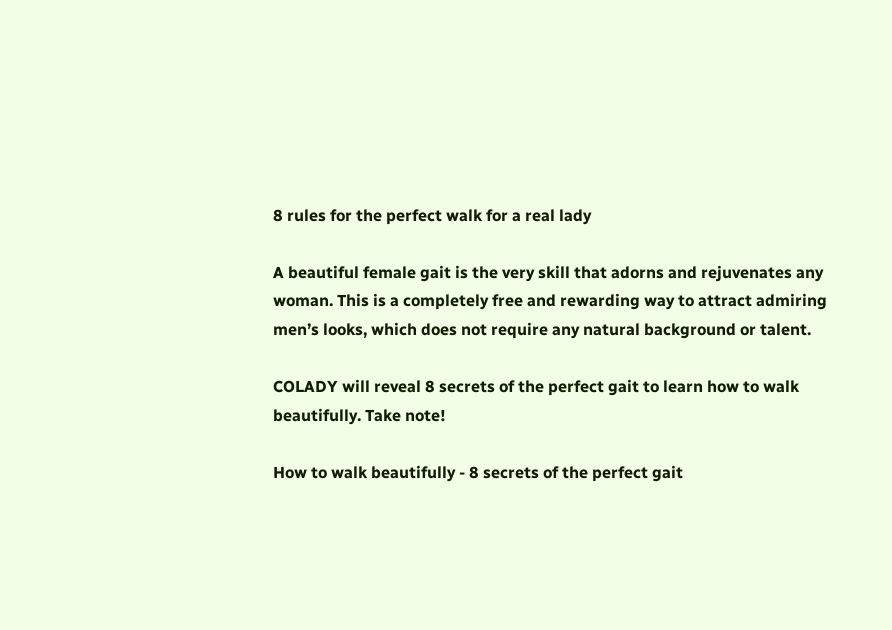8 rules for the perfect walk for a real lady

A beautiful female gait is the very skill that adorns and rejuvenates any woman. This is a completely free and rewarding way to attract admiring men’s looks, which does not require any natural background or talent.

COLADY will reveal 8 secrets of the perfect gait to learn how to walk beautifully. Take note!

How to walk beautifully - 8 secrets of the perfect gait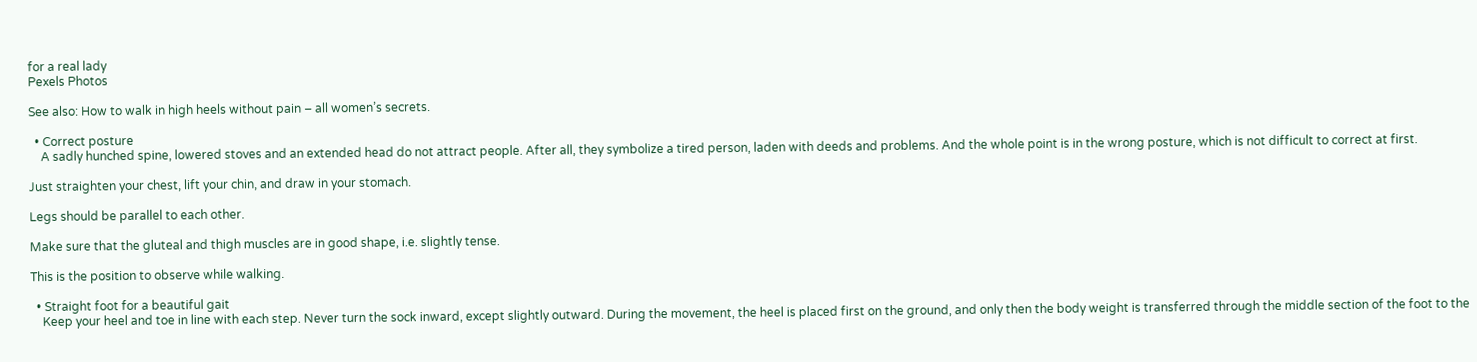for a real lady
Pexels Photos

See also: How to walk in high heels without pain – all women’s secrets.

  • Correct posture
    A sadly hunched spine, lowered stoves and an extended head do not attract people. After all, they symbolize a tired person, laden with deeds and problems. And the whole point is in the wrong posture, which is not difficult to correct at first.

Just straighten your chest, lift your chin, and draw in your stomach.

Legs should be parallel to each other.

Make sure that the gluteal and thigh muscles are in good shape, i.e. slightly tense.

This is the position to observe while walking.

  • Straight foot for a beautiful gait
    Keep your heel and toe in line with each step. Never turn the sock inward, except slightly outward. During the movement, the heel is placed first on the ground, and only then the body weight is transferred through the middle section of the foot to the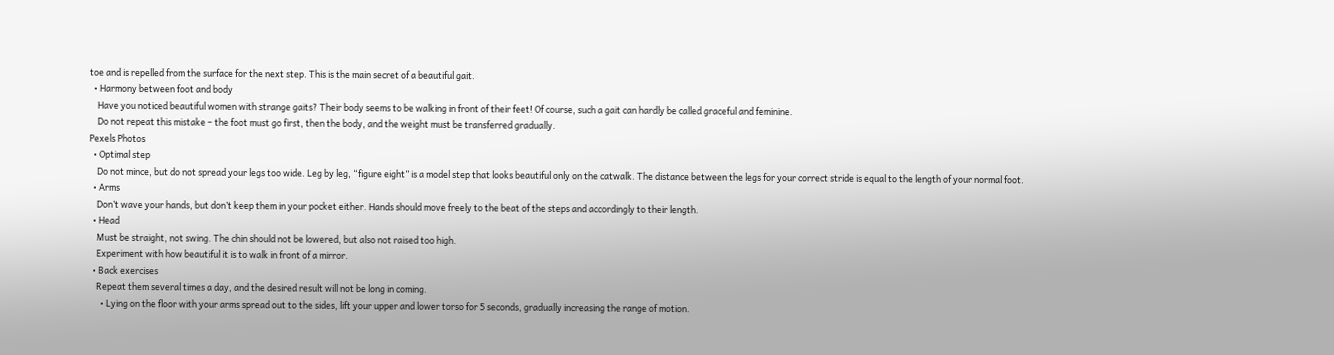toe and is repelled from the surface for the next step. This is the main secret of a beautiful gait.
  • Harmony between foot and body
    Have you noticed beautiful women with strange gaits? Their body seems to be walking in front of their feet! Of course, such a gait can hardly be called graceful and feminine.
    Do not repeat this mistake – the foot must go first, then the body, and the weight must be transferred gradually.
Pexels Photos
  • Optimal step
    Do not mince, but do not spread your legs too wide. Leg by leg, “figure eight” is a model step that looks beautiful only on the catwalk. The distance between the legs for your correct stride is equal to the length of your normal foot.
  • Arms
    Don’t wave your hands, but don’t keep them in your pocket either. Hands should move freely to the beat of the steps and accordingly to their length.
  • Head
    Must be straight, not swing. The chin should not be lowered, but also not raised too high.
    Experiment with how beautiful it is to walk in front of a mirror.
  • Back exercises
    Repeat them several times a day, and the desired result will not be long in coming.
      • Lying on the floor with your arms spread out to the sides, lift your upper and lower torso for 5 seconds, gradually increasing the range of motion.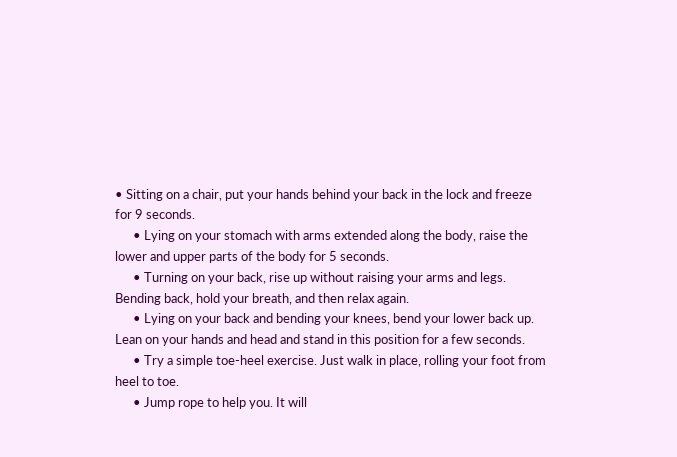• Sitting on a chair, put your hands behind your back in the lock and freeze for 9 seconds.
      • Lying on your stomach with arms extended along the body, raise the lower and upper parts of the body for 5 seconds.
      • Turning on your back, rise up without raising your arms and legs. Bending back, hold your breath, and then relax again.
      • Lying on your back and bending your knees, bend your lower back up. Lean on your hands and head and stand in this position for a few seconds.
      • Try a simple toe-heel exercise. Just walk in place, rolling your foot from heel to toe.
      • Jump rope to help you. It will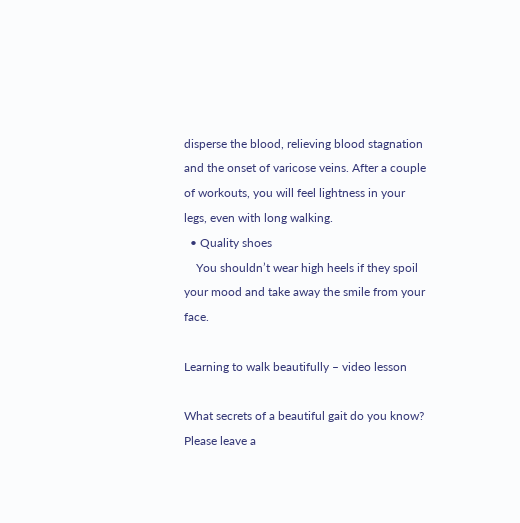disperse the blood, relieving blood stagnation and the onset of varicose veins. After a couple of workouts, you will feel lightness in your legs, even with long walking.
  • Quality shoes
    You shouldn’t wear high heels if they spoil your mood and take away the smile from your face.

Learning to walk beautifully – video lesson

What secrets of a beautiful gait do you know? Please leave a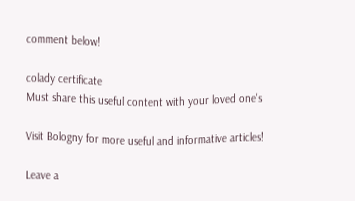comment below!

colady certificate
Must share this useful content with your loved one's

Visit Bologny for more useful and informative articles!

Leave a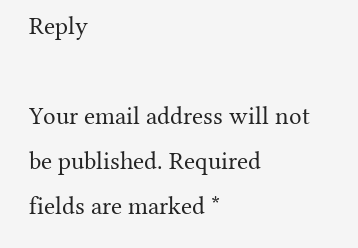Reply

Your email address will not be published. Required fields are marked *